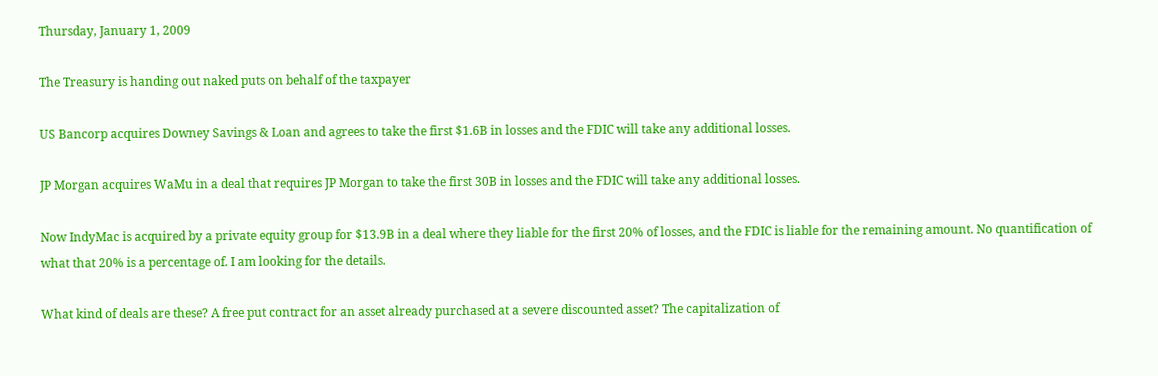Thursday, January 1, 2009

The Treasury is handing out naked puts on behalf of the taxpayer

US Bancorp acquires Downey Savings & Loan and agrees to take the first $1.6B in losses and the FDIC will take any additional losses.

JP Morgan acquires WaMu in a deal that requires JP Morgan to take the first 30B in losses and the FDIC will take any additional losses.

Now IndyMac is acquired by a private equity group for $13.9B in a deal where they liable for the first 20% of losses, and the FDIC is liable for the remaining amount. No quantification of what that 20% is a percentage of. I am looking for the details.

What kind of deals are these? A free put contract for an asset already purchased at a severe discounted asset? The capitalization of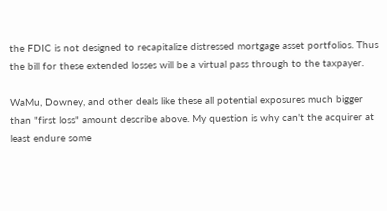the FDIC is not designed to recapitalize distressed mortgage asset portfolios. Thus the bill for these extended losses will be a virtual pass through to the taxpayer.

WaMu, Downey, and other deals like these all potential exposures much bigger than "first loss" amount describe above. My question is why can't the acquirer at least endure some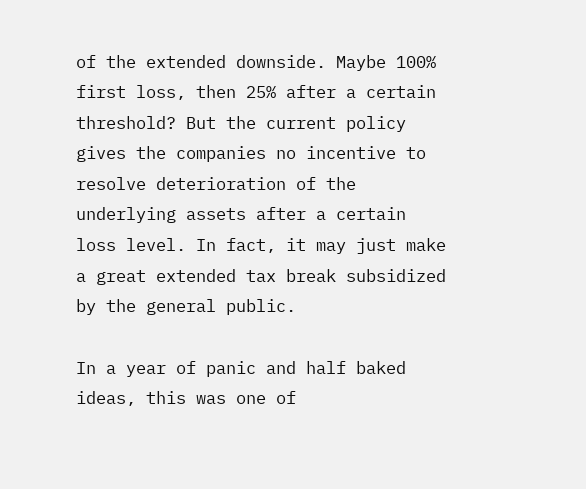of the extended downside. Maybe 100% first loss, then 25% after a certain threshold? But the current policy gives the companies no incentive to resolve deterioration of the underlying assets after a certain loss level. In fact, it may just make a great extended tax break subsidized by the general public.

In a year of panic and half baked ideas, this was one of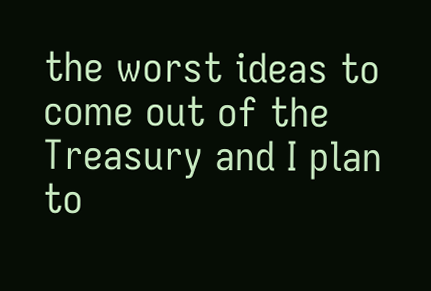the worst ideas to come out of the Treasury and I plan to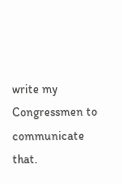write my Congressmen to communicate that.